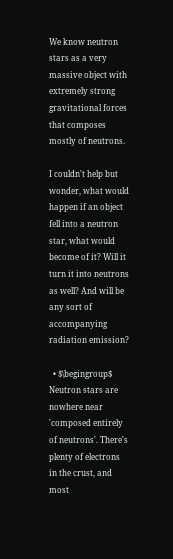We know neutron stars as a very massive object with extremely strong gravitational forces that composes mostly of neutrons.

I couldn't help but wonder, what would happen if an object fell into a neutron star, what would become of it? Will it turn it into neutrons as well? And will be any sort of accompanying radiation emission?

  • $\begingroup$ Neutron stars are nowhere near 'composed entirely of neutrons'. There's plenty of electrons in the crust, and most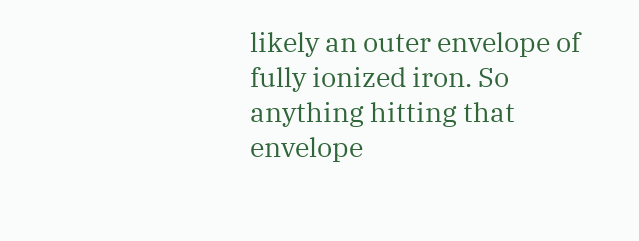likely an outer envelope of fully ionized iron. So anything hitting that envelope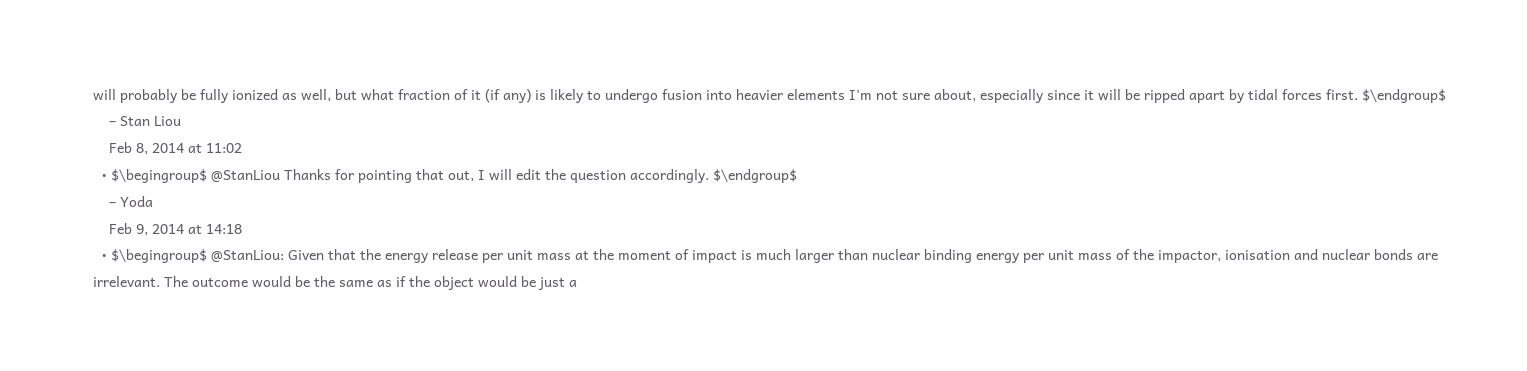will probably be fully ionized as well, but what fraction of it (if any) is likely to undergo fusion into heavier elements I'm not sure about, especially since it will be ripped apart by tidal forces first. $\endgroup$
    – Stan Liou
    Feb 8, 2014 at 11:02
  • $\begingroup$ @StanLiou Thanks for pointing that out, I will edit the question accordingly. $\endgroup$
    – Yoda
    Feb 9, 2014 at 14:18
  • $\begingroup$ @StanLiou: Given that the energy release per unit mass at the moment of impact is much larger than nuclear binding energy per unit mass of the impactor, ionisation and nuclear bonds are irrelevant. The outcome would be the same as if the object would be just a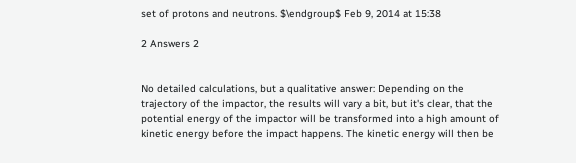set of protons and neutrons. $\endgroup$ Feb 9, 2014 at 15:38

2 Answers 2


No detailed calculations, but a qualitative answer: Depending on the trajectory of the impactor, the results will vary a bit, but it's clear, that the potential energy of the impactor will be transformed into a high amount of kinetic energy before the impact happens. The kinetic energy will then be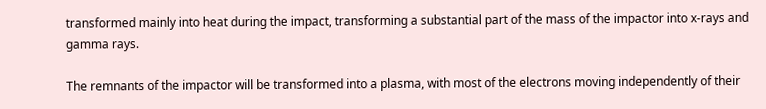transformed mainly into heat during the impact, transforming a substantial part of the mass of the impactor into x-rays and gamma rays.

The remnants of the impactor will be transformed into a plasma, with most of the electrons moving independently of their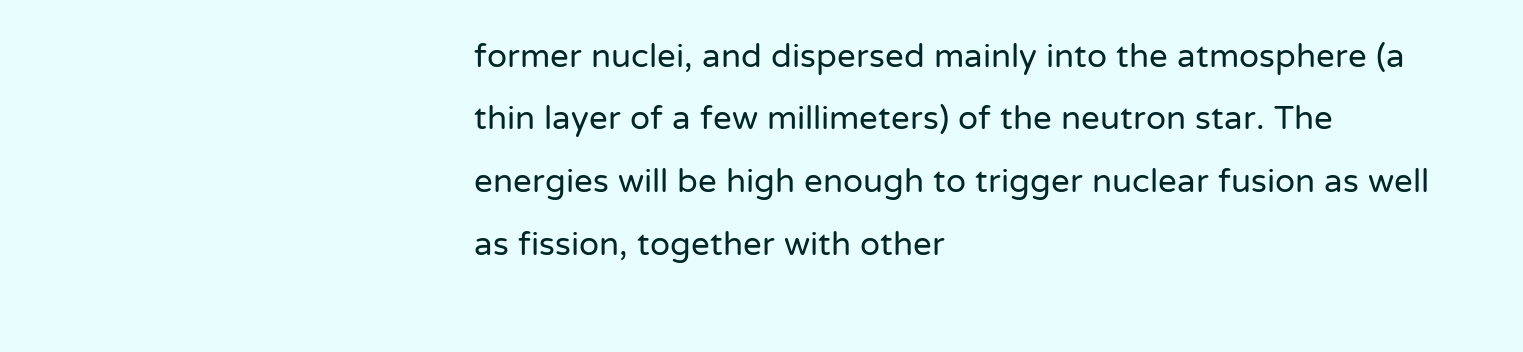former nuclei, and dispersed mainly into the atmosphere (a thin layer of a few millimeters) of the neutron star. The energies will be high enough to trigger nuclear fusion as well as fission, together with other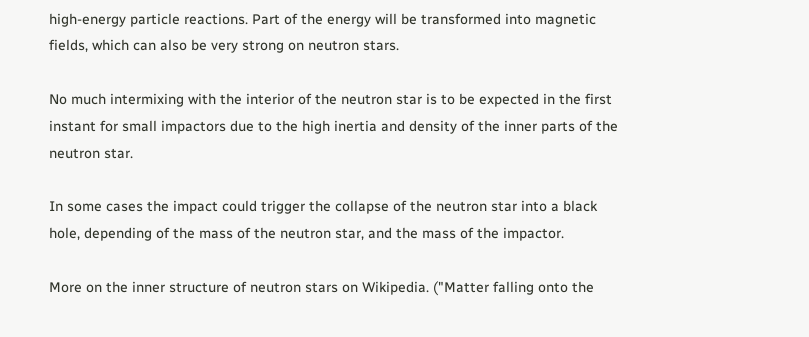high-energy particle reactions. Part of the energy will be transformed into magnetic fields, which can also be very strong on neutron stars.

No much intermixing with the interior of the neutron star is to be expected in the first instant for small impactors due to the high inertia and density of the inner parts of the neutron star.

In some cases the impact could trigger the collapse of the neutron star into a black hole, depending of the mass of the neutron star, and the mass of the impactor.

More on the inner structure of neutron stars on Wikipedia. ("Matter falling onto the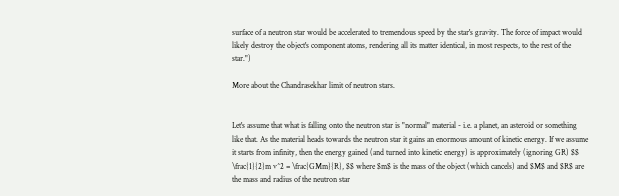surface of a neutron star would be accelerated to tremendous speed by the star's gravity. The force of impact would likely destroy the object's component atoms, rendering all its matter identical, in most respects, to the rest of the star.")

More about the Chandrasekhar limit of neutron stars.


Let's assume that what is falling onto the neutron star is "normal" material - i.e. a planet, an asteroid or something like that. As the material heads towards the neutron star it gains an enormous amount of kinetic energy. If we assume it starts from infinity, then the energy gained (and turned into kinetic energy) is approximately (ignoring GR) $$ \frac{1}{2}m v^2 = \frac{GMm}{R}, $$ where $m$ is the mass of the object (which cancels) and $M$ and $R$ are the mass and radius of the neutron star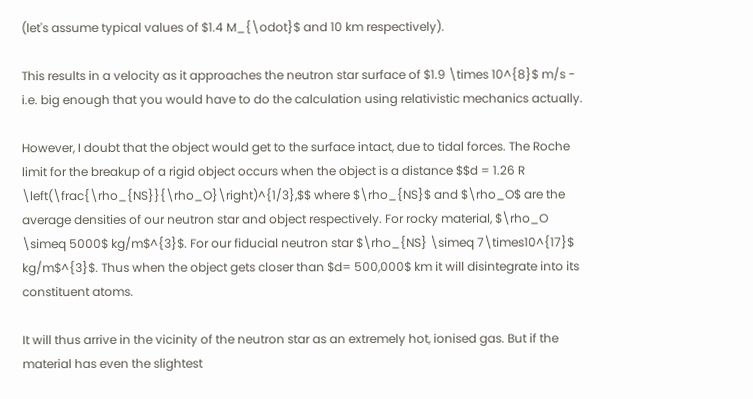(let's assume typical values of $1.4 M_{\odot}$ and 10 km respectively).

This results in a velocity as it approaches the neutron star surface of $1.9 \times 10^{8}$ m/s - i.e. big enough that you would have to do the calculation using relativistic mechanics actually.

However, I doubt that the object would get to the surface intact, due to tidal forces. The Roche limit for the breakup of a rigid object occurs when the object is a distance $$d = 1.26 R \left(\frac{\rho_{NS}}{\rho_O}\right)^{1/3},$$ where $\rho_{NS}$ and $\rho_O$ are the average densities of our neutron star and object respectively. For rocky material, $\rho_O \simeq 5000$ kg/m$^{3}$. For our fiducial neutron star $\rho_{NS} \simeq 7\times10^{17}$ kg/m$^{3}$. Thus when the object gets closer than $d= 500,000$ km it will disintegrate into its constituent atoms.

It will thus arrive in the vicinity of the neutron star as an extremely hot, ionised gas. But if the material has even the slightest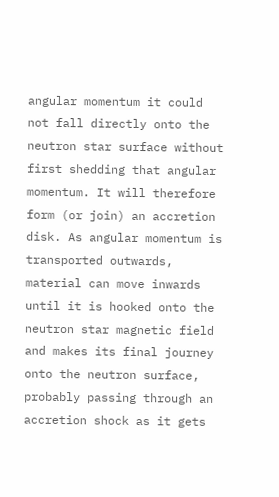angular momentum it could not fall directly onto the neutron star surface without first shedding that angular momentum. It will therefore form (or join) an accretion disk. As angular momentum is transported outwards, material can move inwards until it is hooked onto the neutron star magnetic field and makes its final journey onto the neutron surface, probably passing through an accretion shock as it gets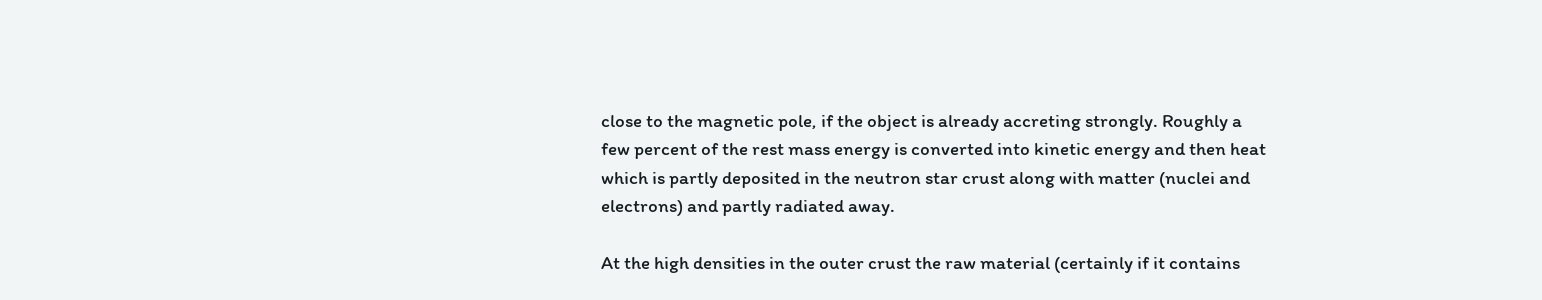close to the magnetic pole, if the object is already accreting strongly. Roughly a few percent of the rest mass energy is converted into kinetic energy and then heat which is partly deposited in the neutron star crust along with matter (nuclei and electrons) and partly radiated away.

At the high densities in the outer crust the raw material (certainly if it contains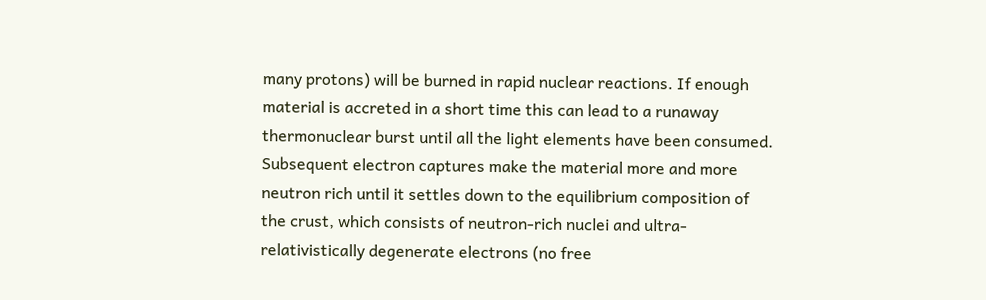many protons) will be burned in rapid nuclear reactions. If enough material is accreted in a short time this can lead to a runaway thermonuclear burst until all the light elements have been consumed. Subsequent electron captures make the material more and more neutron rich until it settles down to the equilibrium composition of the crust, which consists of neutron-rich nuclei and ultra-relativistically degenerate electrons (no free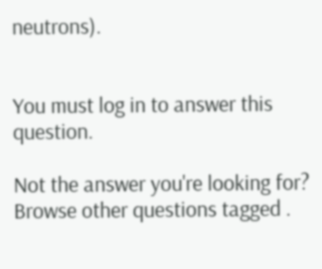neutrons).


You must log in to answer this question.

Not the answer you're looking for? Browse other questions tagged .